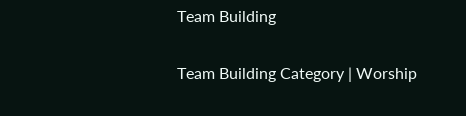Team Building

Team Building Category | Worship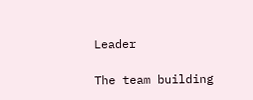Leader

The team building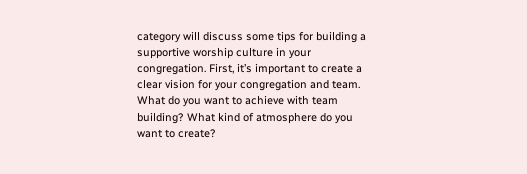category will discuss some tips for building a supportive worship culture in your congregation. First, it’s important to create a clear vision for your congregation and team. What do you want to achieve with team building? What kind of atmosphere do you want to create?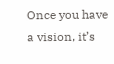Once you have a vision, it’s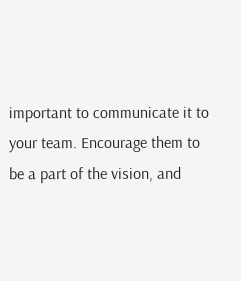important to communicate it to your team. Encourage them to be a part of the vision, and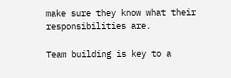make sure they know what their responsibilities are.

Team building is key to a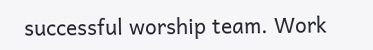successful worship team. Work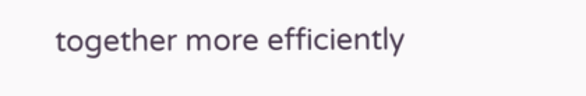together more efficiently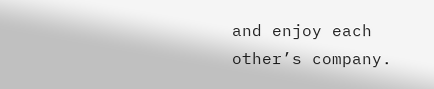and enjoy each other’s company.